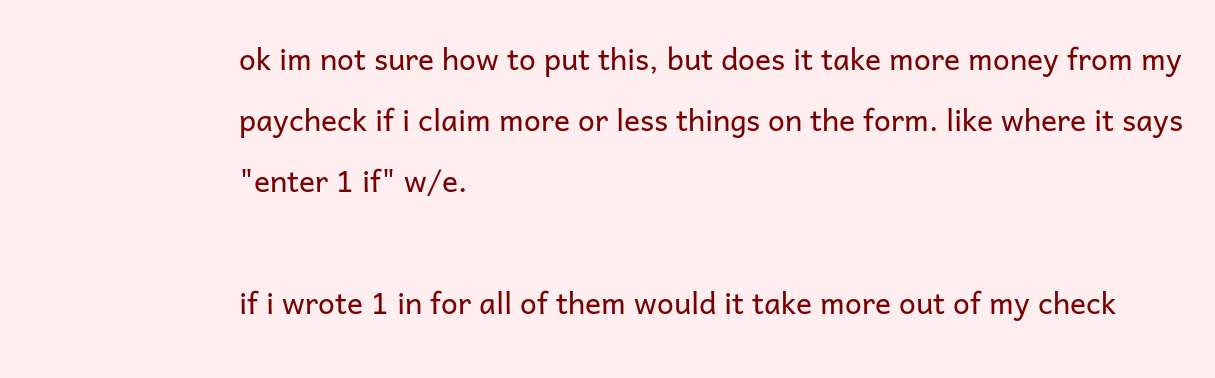ok im not sure how to put this, but does it take more money from my paycheck if i claim more or less things on the form. like where it says "enter 1 if" w/e.

if i wrote 1 in for all of them would it take more out of my check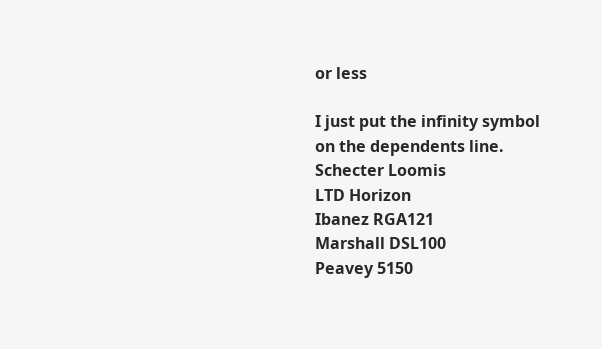or less

I just put the infinity symbol on the dependents line.
Schecter Loomis
LTD Horizon
Ibanez RGA121
Marshall DSL100
Peavey 5150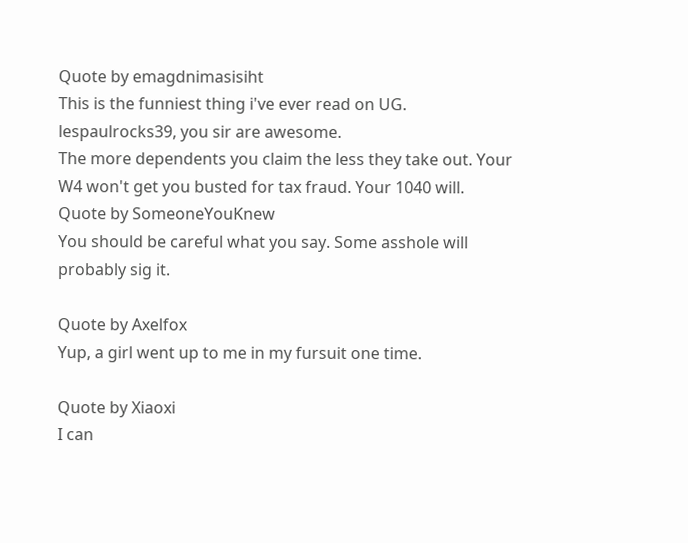Quote by emagdnimasisiht
This is the funniest thing i've ever read on UG.
lespaulrocks39, you sir are awesome.
The more dependents you claim the less they take out. Your W4 won't get you busted for tax fraud. Your 1040 will.
Quote by SomeoneYouKnew
You should be careful what you say. Some asshole will probably sig it.

Quote by Axelfox
Yup, a girl went up to me in my fursuit one time.

Quote by Xiaoxi
I can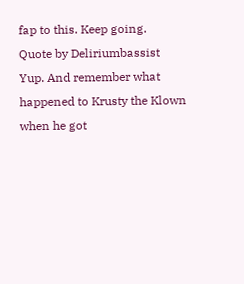fap to this. Keep going.
Quote by Deliriumbassist
Yup. And remember what happened to Krusty the Klown when he got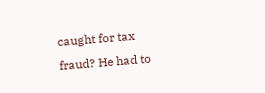caught for tax fraud? He had to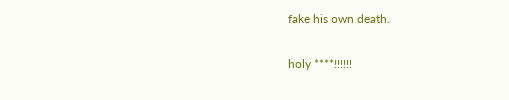fake his own death.

holy ****!!!!!!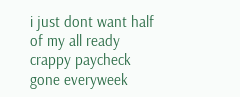i just dont want half of my all ready crappy paycheck gone everyweek